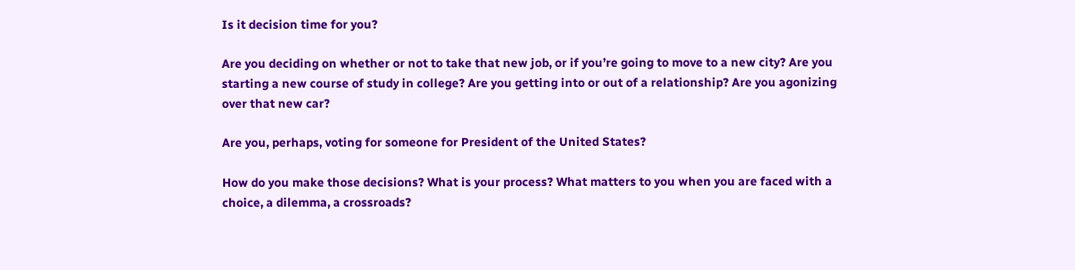Is it decision time for you?

Are you deciding on whether or not to take that new job, or if you’re going to move to a new city? Are you starting a new course of study in college? Are you getting into or out of a relationship? Are you agonizing over that new car?

Are you, perhaps, voting for someone for President of the United States?

How do you make those decisions? What is your process? What matters to you when you are faced with a choice, a dilemma, a crossroads?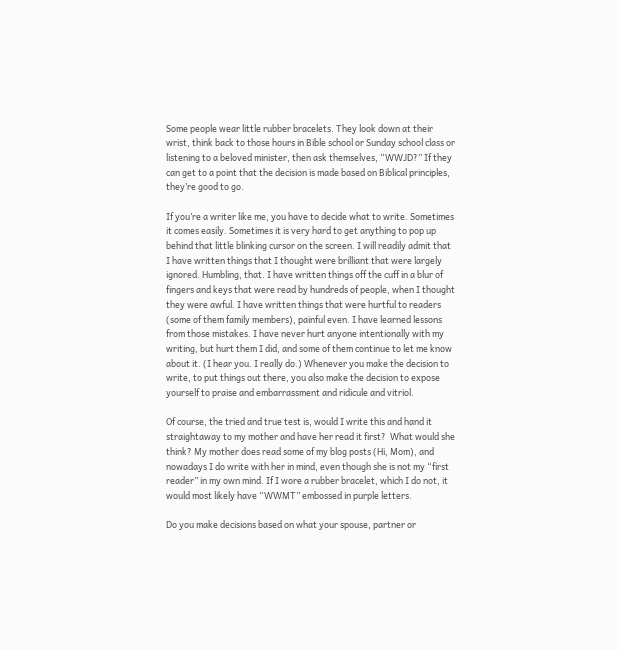Some people wear little rubber bracelets. They look down at their wrist, think back to those hours in Bible school or Sunday school class or listening to a beloved minister, then ask themselves, “WWJD?” If they can get to a point that the decision is made based on Biblical principles, they’re good to go.

If you’re a writer like me, you have to decide what to write. Sometimes it comes easily. Sometimes it is very hard to get anything to pop up behind that little blinking cursor on the screen. I will readily admit that I have written things that I thought were brilliant that were largely ignored. Humbling, that. I have written things off the cuff in a blur of fingers and keys that were read by hundreds of people, when I thought they were awful. I have written things that were hurtful to readers (some of them family members), painful even. I have learned lessons from those mistakes. I have never hurt anyone intentionally with my writing, but hurt them I did, and some of them continue to let me know about it. (I hear you. I really do.) Whenever you make the decision to write, to put things out there, you also make the decision to expose yourself to praise and embarrassment and ridicule and vitriol.

Of course, the tried and true test is, would I write this and hand it straightaway to my mother and have her read it first?  What would she think? My mother does read some of my blog posts (Hi, Mom), and nowadays I do write with her in mind, even though she is not my “first reader” in my own mind. If I wore a rubber bracelet, which I do not, it would most likely have “WWMT” embossed in purple letters.

Do you make decisions based on what your spouse, partner or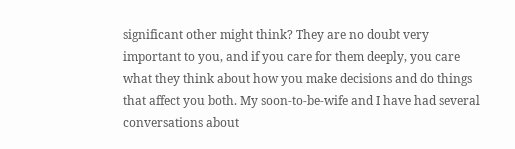significant other might think? They are no doubt very important to you, and if you care for them deeply, you care what they think about how you make decisions and do things that affect you both. My soon-to-be-wife and I have had several conversations about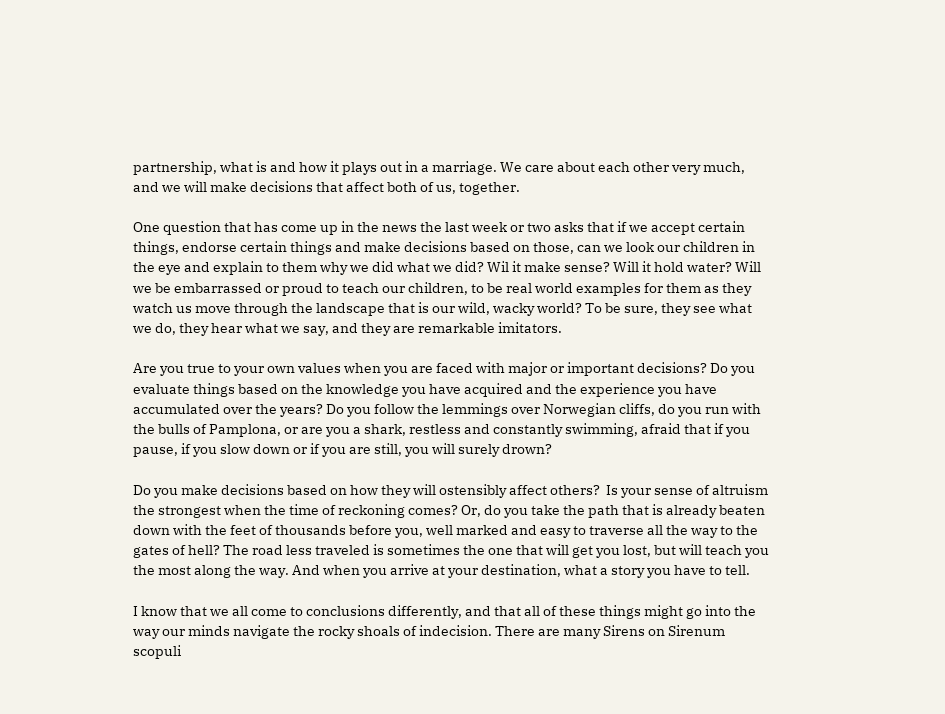partnership, what is and how it plays out in a marriage. We care about each other very much, and we will make decisions that affect both of us, together.

One question that has come up in the news the last week or two asks that if we accept certain things, endorse certain things and make decisions based on those, can we look our children in the eye and explain to them why we did what we did? Wil it make sense? Will it hold water? Will we be embarrassed or proud to teach our children, to be real world examples for them as they watch us move through the landscape that is our wild, wacky world? To be sure, they see what we do, they hear what we say, and they are remarkable imitators.

Are you true to your own values when you are faced with major or important decisions? Do you evaluate things based on the knowledge you have acquired and the experience you have accumulated over the years? Do you follow the lemmings over Norwegian cliffs, do you run with the bulls of Pamplona, or are you a shark, restless and constantly swimming, afraid that if you pause, if you slow down or if you are still, you will surely drown?

Do you make decisions based on how they will ostensibly affect others?  Is your sense of altruism the strongest when the time of reckoning comes? Or, do you take the path that is already beaten down with the feet of thousands before you, well marked and easy to traverse all the way to the gates of hell? The road less traveled is sometimes the one that will get you lost, but will teach you the most along the way. And when you arrive at your destination, what a story you have to tell.

I know that we all come to conclusions differently, and that all of these things might go into the way our minds navigate the rocky shoals of indecision. There are many Sirens on Sirenum scopuli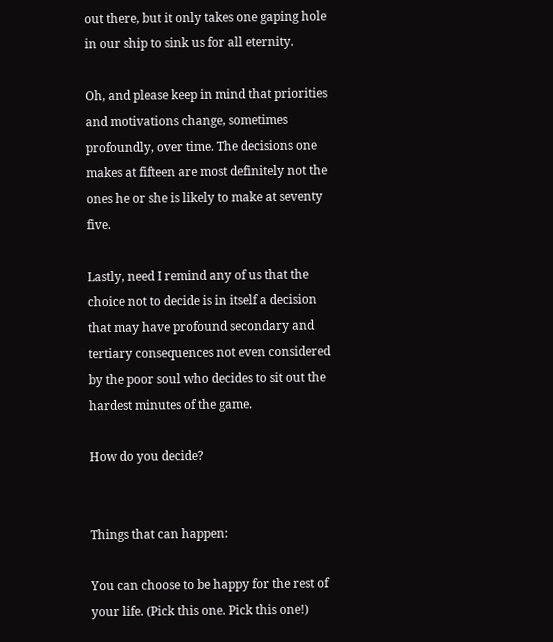out there, but it only takes one gaping hole in our ship to sink us for all eternity.

Oh, and please keep in mind that priorities and motivations change, sometimes profoundly, over time. The decisions one makes at fifteen are most definitely not the ones he or she is likely to make at seventy five.

Lastly, need I remind any of us that the choice not to decide is in itself a decision that may have profound secondary and tertiary consequences not even considered by the poor soul who decides to sit out the hardest minutes of the game.

How do you decide?


Things that can happen:

You can choose to be happy for the rest of your life. (Pick this one. Pick this one!)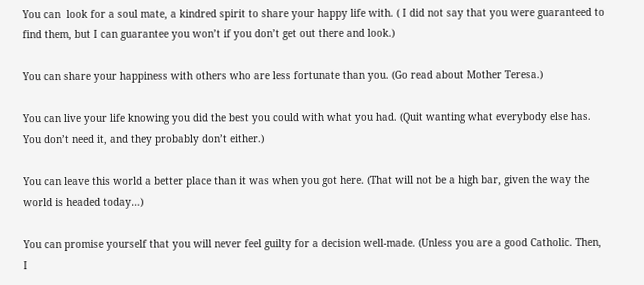You can  look for a soul mate, a kindred spirit to share your happy life with. ( I did not say that you were guaranteed to find them, but I can guarantee you won’t if you don’t get out there and look.)

You can share your happiness with others who are less fortunate than you. (Go read about Mother Teresa.)

You can live your life knowing you did the best you could with what you had. (Quit wanting what everybody else has. You don’t need it, and they probably don’t either.)

You can leave this world a better place than it was when you got here. (That will not be a high bar, given the way the world is headed today…)

You can promise yourself that you will never feel guilty for a decision well-made. (Unless you are a good Catholic. Then, I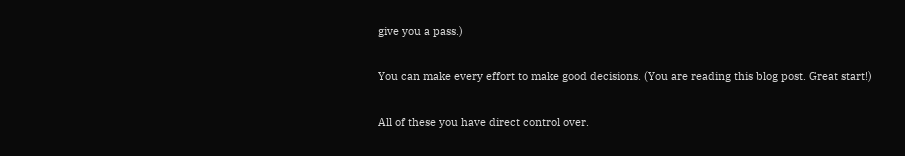give you a pass.)

You can make every effort to make good decisions. (You are reading this blog post. Great start!)

All of these you have direct control over.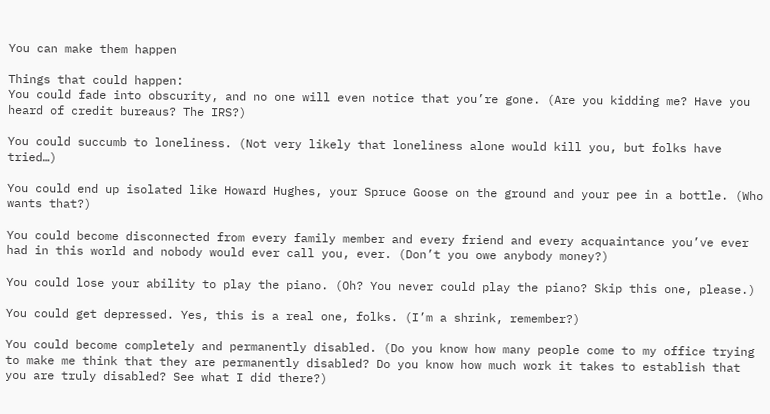You can make them happen

Things that could happen:
You could fade into obscurity, and no one will even notice that you’re gone. (Are you kidding me? Have you heard of credit bureaus? The IRS?)

You could succumb to loneliness. (Not very likely that loneliness alone would kill you, but folks have tried…)

You could end up isolated like Howard Hughes, your Spruce Goose on the ground and your pee in a bottle. (Who wants that?)

You could become disconnected from every family member and every friend and every acquaintance you’ve ever had in this world and nobody would ever call you, ever. (Don’t you owe anybody money?)

You could lose your ability to play the piano. (Oh? You never could play the piano? Skip this one, please.)

You could get depressed. Yes, this is a real one, folks. (I’m a shrink, remember?)

You could become completely and permanently disabled. (Do you know how many people come to my office trying to make me think that they are permanently disabled? Do you know how much work it takes to establish that you are truly disabled? See what I did there?)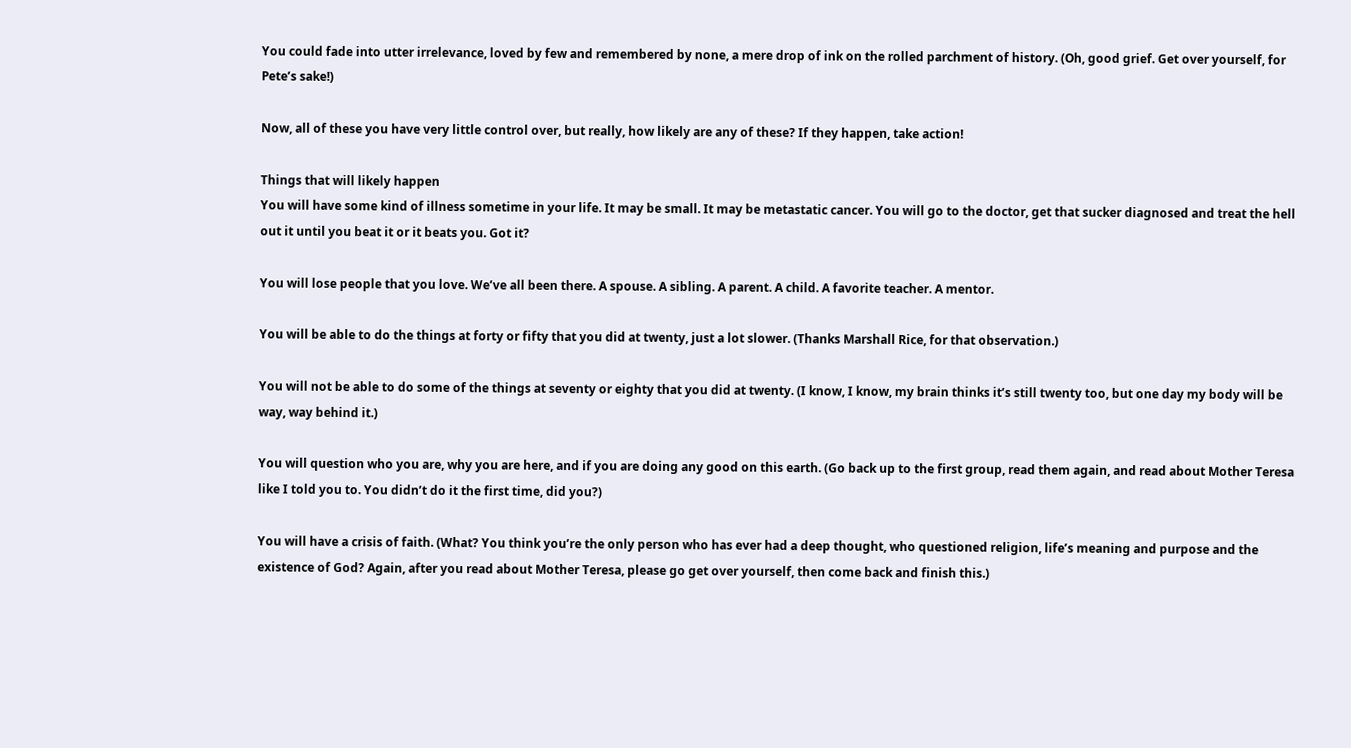You could fade into utter irrelevance, loved by few and remembered by none, a mere drop of ink on the rolled parchment of history. (Oh, good grief. Get over yourself, for Pete’s sake!)

Now, all of these you have very little control over, but really, how likely are any of these? If they happen, take action!

Things that will likely happen
You will have some kind of illness sometime in your life. It may be small. It may be metastatic cancer. You will go to the doctor, get that sucker diagnosed and treat the hell out it until you beat it or it beats you. Got it?

You will lose people that you love. We’ve all been there. A spouse. A sibling. A parent. A child. A favorite teacher. A mentor.

You will be able to do the things at forty or fifty that you did at twenty, just a lot slower. (Thanks Marshall Rice, for that observation.)

You will not be able to do some of the things at seventy or eighty that you did at twenty. (I know, I know, my brain thinks it’s still twenty too, but one day my body will be way, way behind it.)

You will question who you are, why you are here, and if you are doing any good on this earth. (Go back up to the first group, read them again, and read about Mother Teresa like I told you to. You didn’t do it the first time, did you?)

You will have a crisis of faith. (What? You think you’re the only person who has ever had a deep thought, who questioned religion, life’s meaning and purpose and the existence of God? Again, after you read about Mother Teresa, please go get over yourself, then come back and finish this.)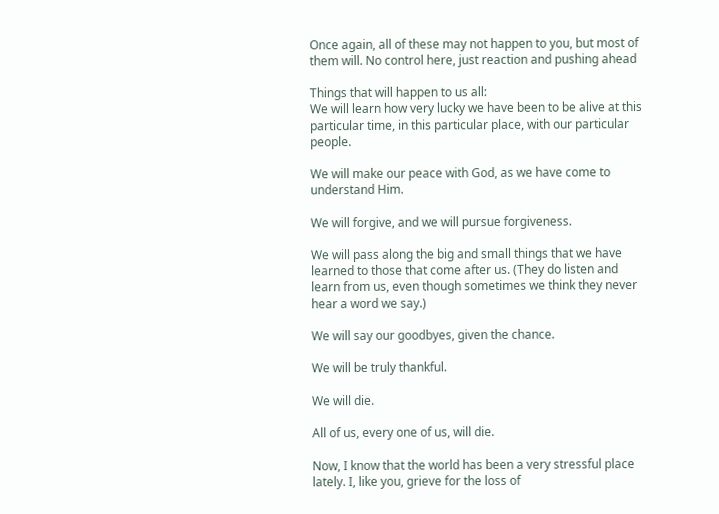Once again, all of these may not happen to you, but most of them will. No control here, just reaction and pushing ahead

Things that will happen to us all:
We will learn how very lucky we have been to be alive at this particular time, in this particular place, with our particular people.

We will make our peace with God, as we have come to understand Him.

We will forgive, and we will pursue forgiveness.

We will pass along the big and small things that we have learned to those that come after us. (They do listen and learn from us, even though sometimes we think they never hear a word we say.)

We will say our goodbyes, given the chance.

We will be truly thankful.

We will die.

All of us, every one of us, will die.

Now, I know that the world has been a very stressful place lately. I, like you, grieve for the loss of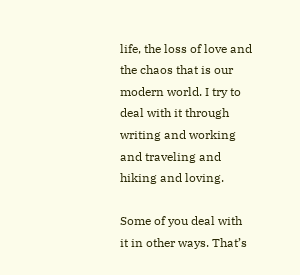life, the loss of love and the chaos that is our modern world. I try to deal with it through writing and working and traveling and hiking and loving.

Some of you deal with it in other ways. That’s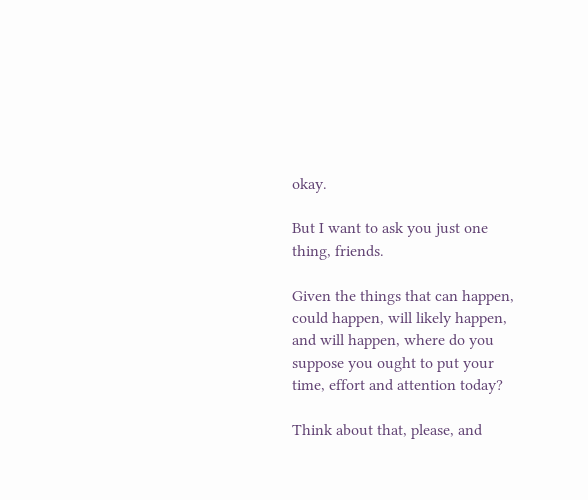okay.

But I want to ask you just one thing, friends.

Given the things that can happen, could happen, will likely happen, and will happen, where do you suppose you ought to put your time, effort and attention today?

Think about that, please, and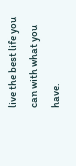live the best life you can with what you have.